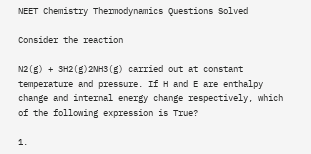NEET Chemistry Thermodynamics Questions Solved

Consider the reaction

N2(g) + 3H2(g)2NH3(g) carried out at constant temperature and pressure. If H and E are enthalpy change and internal energy change respectively, which of the following expression is True?

1.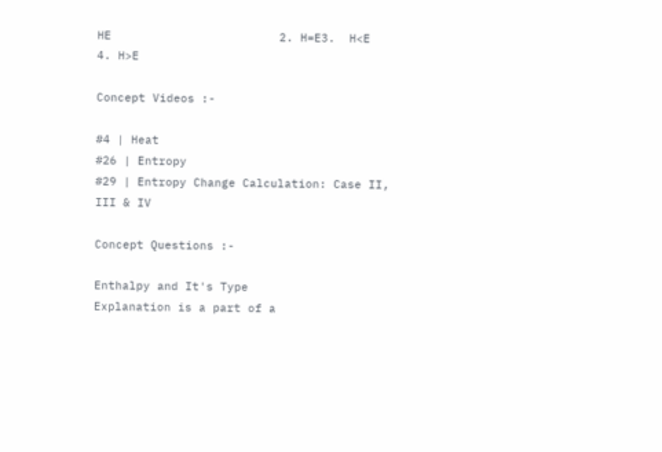HE                        2. H=E3.  H<E                        4. H>E

Concept Videos :-

#4 | Heat
#26 | Entropy
#29 | Entropy Change Calculation: Case II, III & IV

Concept Questions :-

Enthalpy and It's Type
Explanation is a part of a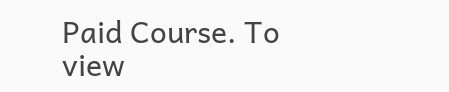Paid Course. To view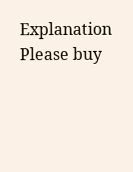Explanation Please buy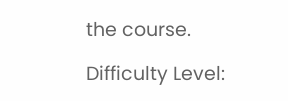the course.

Difficulty Level: